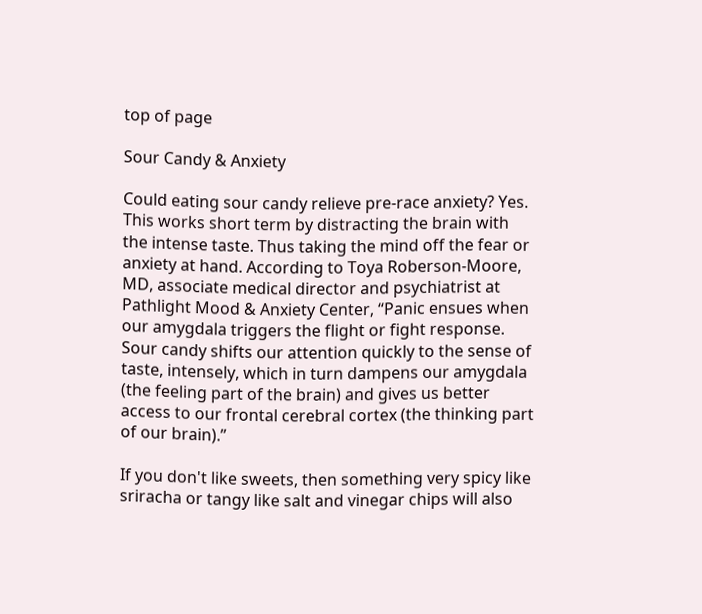top of page

Sour Candy & Anxiety

Could eating sour candy relieve pre-race anxiety? Yes. This works short term by distracting the brain with the intense taste. Thus taking the mind off the fear or anxiety at hand. According to Toya Roberson-Moore, MD, associate medical director and psychiatrist at Pathlight Mood & Anxiety Center, “Panic ensues when our amygdala triggers the flight or fight response. Sour candy shifts our attention quickly to the sense of taste, intensely, which in turn dampens our amygdala (the feeling part of the brain) and gives us better access to our frontal cerebral cortex (the thinking part of our brain).”

If you don't like sweets, then something very spicy like sriracha or tangy like salt and vinegar chips will also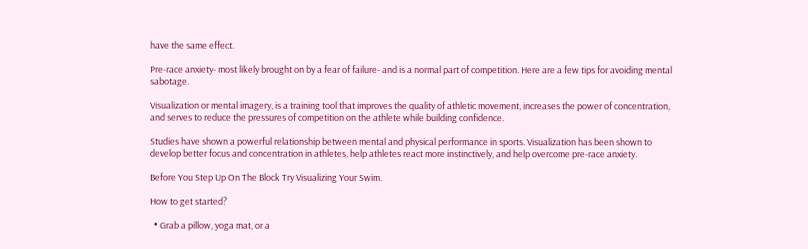have the same effect.

Pre-race anxiety- most likely brought on by a fear of failure- and is a normal part of competition. Here are a few tips for avoiding mental sabotage.

Visualization or mental imagery, is a training tool that improves the quality of athletic movement, increases the power of concentration, and serves to reduce the pressures of competition on the athlete while building confidence.

Studies have shown a powerful relationship between mental and physical performance in sports. Visualization has been shown to develop better focus and concentration in athletes, help athletes react more instinctively, and help overcome pre-race anxiety.

Before You Step Up On The Block Try Visualizing Your Swim.

How to get started?

  • Grab a pillow, yoga mat, or a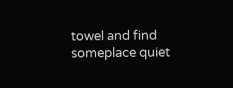towel and find someplace quiet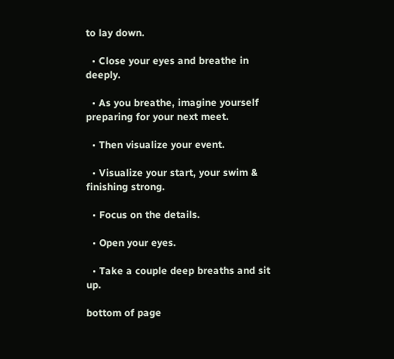to lay down.

  • Close your eyes and breathe in deeply.

  • As you breathe, imagine yourself preparing for your next meet.

  • Then visualize your event.

  • Visualize your start, your swim & finishing strong.

  • Focus on the details.

  • Open your eyes.

  • Take a couple deep breaths and sit up.

bottom of page